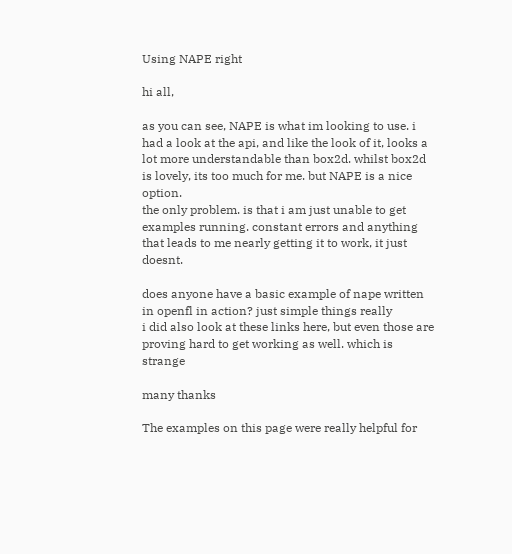Using NAPE right

hi all,

as you can see, NAPE is what im looking to use. i had a look at the api, and like the look of it, looks a lot more understandable than box2d. whilst box2d is lovely, its too much for me. but NAPE is a nice option.
the only problem. is that i am just unable to get examples running. constant errors and anything that leads to me nearly getting it to work, it just doesnt.

does anyone have a basic example of nape written in openfl in action? just simple things really
i did also look at these links here, but even those are proving hard to get working as well. which is strange

many thanks

The examples on this page were really helpful for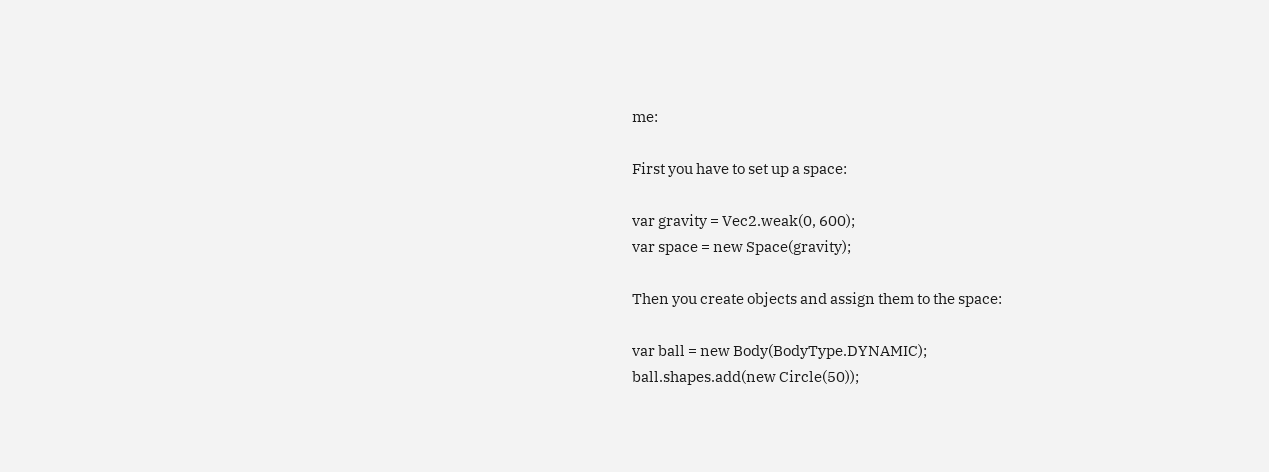me:

First you have to set up a space:

var gravity = Vec2.weak(0, 600);
var space = new Space(gravity);

Then you create objects and assign them to the space:

var ball = new Body(BodyType.DYNAMIC);
ball.shapes.add(new Circle(50));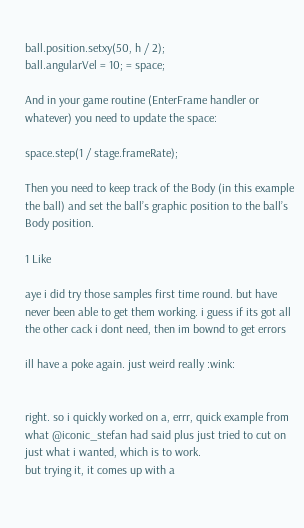ball.position.setxy(50, h / 2);
ball.angularVel = 10; = space;

And in your game routine (EnterFrame handler or whatever) you need to update the space:

space.step(1 / stage.frameRate);

Then you need to keep track of the Body (in this example the ball) and set the ball’s graphic position to the ball’s Body position.

1 Like

aye i did try those samples first time round. but have never been able to get them working. i guess if its got all the other cack i dont need, then im bownd to get errors

ill have a poke again. just weird really :wink:


right. so i quickly worked on a, errr, quick example from what @iconic_stefan had said plus just tried to cut on just what i wanted, which is to work.
but trying it, it comes up with a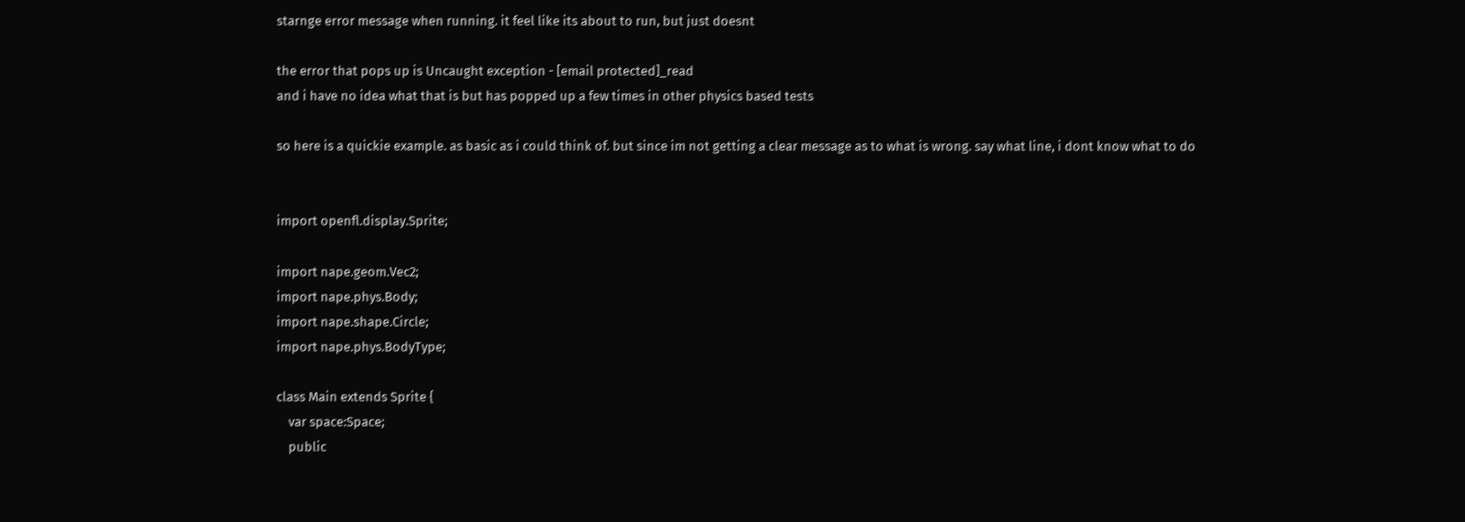starnge error message when running. it feel like its about to run, but just doesnt

the error that pops up is Uncaught exception - [email protected]_read
and i have no idea what that is but has popped up a few times in other physics based tests

so here is a quickie example. as basic as i could think of. but since im not getting a clear message as to what is wrong. say what line, i dont know what to do


import openfl.display.Sprite;

import nape.geom.Vec2;
import nape.phys.Body;
import nape.shape.Circle;
import nape.phys.BodyType;

class Main extends Sprite {
    var space:Space;
    public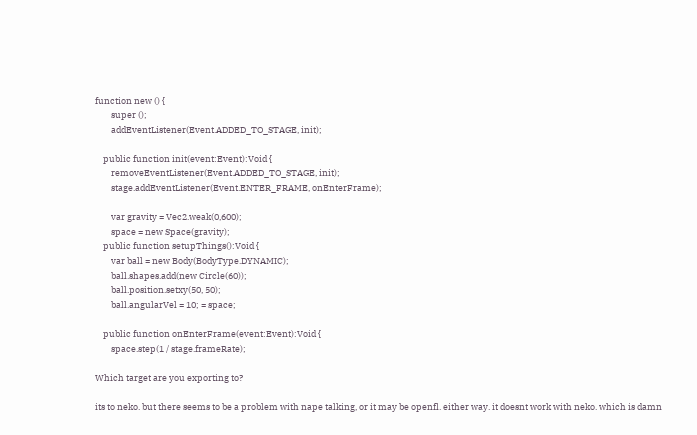function new () {
        super ();
        addEventListener(Event.ADDED_TO_STAGE, init);

    public function init(event:Event):Void {
        removeEventListener(Event.ADDED_TO_STAGE, init);
        stage.addEventListener(Event.ENTER_FRAME, onEnterFrame);

        var gravity = Vec2.weak(0,600);
        space = new Space(gravity);
    public function setupThings():Void {
        var ball = new Body(BodyType.DYNAMIC);
        ball.shapes.add(new Circle(60));
        ball.position.setxy(50, 50);
        ball.angularVel = 10; = space;

    public function onEnterFrame(event:Event):Void {
        space.step(1 / stage.frameRate);

Which target are you exporting to?

its to neko. but there seems to be a problem with nape talking, or it may be openfl. either way. it doesnt work with neko. which is damn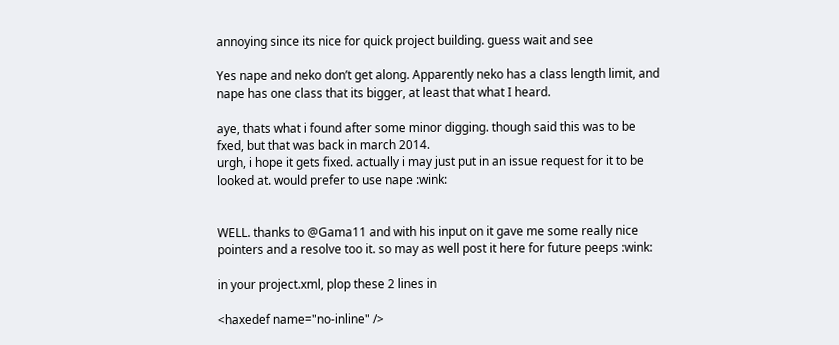annoying since its nice for quick project building. guess wait and see

Yes nape and neko don’t get along. Apparently neko has a class length limit, and nape has one class that its bigger, at least that what I heard.

aye, thats what i found after some minor digging. though said this was to be fxed, but that was back in march 2014.
urgh, i hope it gets fixed. actually i may just put in an issue request for it to be looked at. would prefer to use nape :wink:


WELL. thanks to @Gama11 and with his input on it gave me some really nice pointers and a resolve too it. so may as well post it here for future peeps :wink:

in your project.xml, plop these 2 lines in

<haxedef name="no-inline" />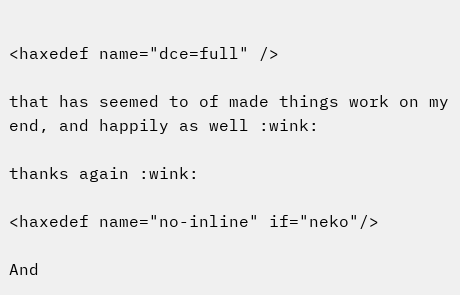<haxedef name="dce=full" />

that has seemed to of made things work on my end, and happily as well :wink:

thanks again :wink:

<haxedef name="no-inline" if="neko"/>

And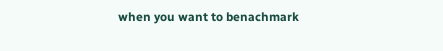when you want to benachmark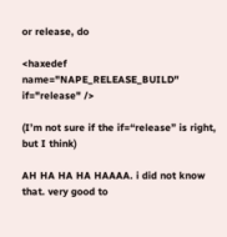or release, do

<haxedef name="NAPE_RELEASE_BUILD" if="release" />

(I’m not sure if the if=“release” is right, but I think)

AH HA HA HA HAAAA. i did not know that. very good to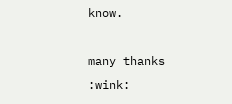know.

many thanks :wink: